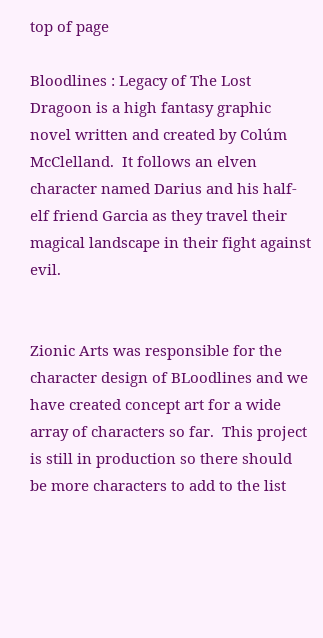top of page

Bloodlines : Legacy of The Lost Dragoon is a high fantasy graphic novel written and created by Colúm McClelland.  It follows an elven character named Darius and his half-elf friend Garcia as they travel their magical landscape in their fight against evil.


Zionic Arts was responsible for the character design of BLoodlines and we have created concept art for a wide array of characters so far.  This project is still in production so there should be more characters to add to the list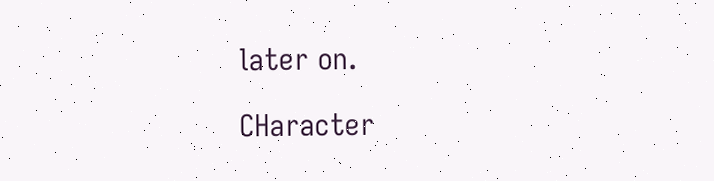later on.

CHaracter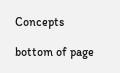Concepts

bottom of page